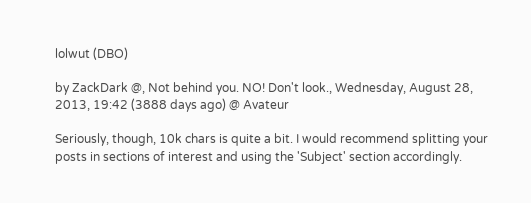lolwut (DBO)

by ZackDark @, Not behind you. NO! Don't look., Wednesday, August 28, 2013, 19:42 (3888 days ago) @ Avateur

Seriously, though, 10k chars is quite a bit. I would recommend splitting your posts in sections of interest and using the 'Subject' section accordingly.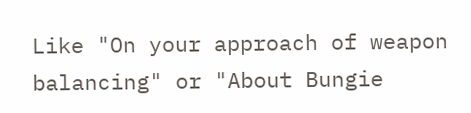Like "On your approach of weapon balancing" or "About Bungie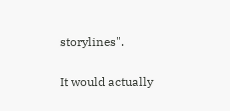storylines".

It would actually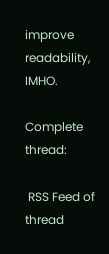improve readability, IMHO.

Complete thread:

 RSS Feed of thread